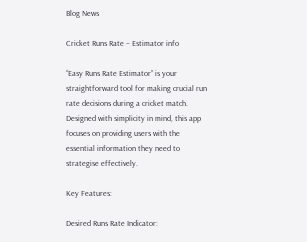Blog News

Cricket Runs Rate – Estimator info

“Easy Runs Rate Estimator” is your straightforward tool for making crucial run rate decisions during a cricket match. Designed with simplicity in mind, this app focuses on providing users with the essential information they need to strategise effectively.

Key Features:

Desired Runs Rate Indicator: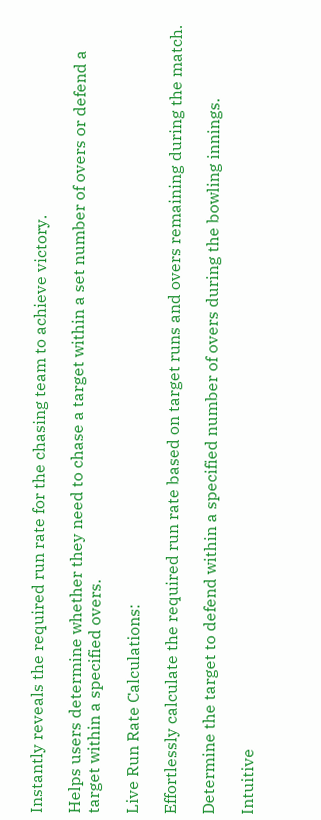Instantly reveals the required run rate for the chasing team to achieve victory.

Helps users determine whether they need to chase a target within a set number of overs or defend a target within a specified overs.

Live Run Rate Calculations:

Effortlessly calculate the required run rate based on target runs and overs remaining during the match.

Determine the target to defend within a specified number of overs during the bowling innings.

Intuitive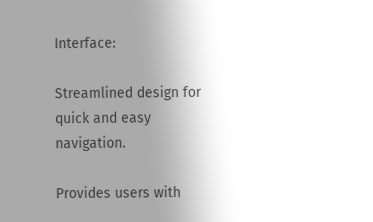Interface:

Streamlined design for quick and easy navigation.

Provides users with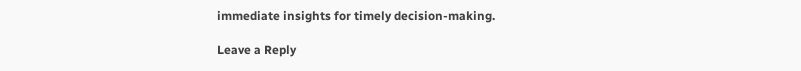immediate insights for timely decision-making.

Leave a Reply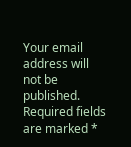Your email address will not be published. Required fields are marked *